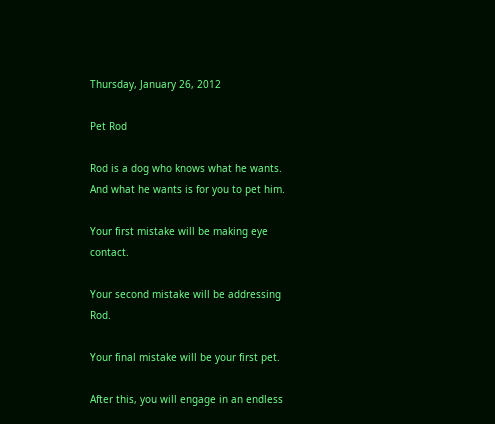Thursday, January 26, 2012

Pet Rod

Rod is a dog who knows what he wants. And what he wants is for you to pet him.

Your first mistake will be making eye contact.

Your second mistake will be addressing Rod.

Your final mistake will be your first pet.

After this, you will engage in an endless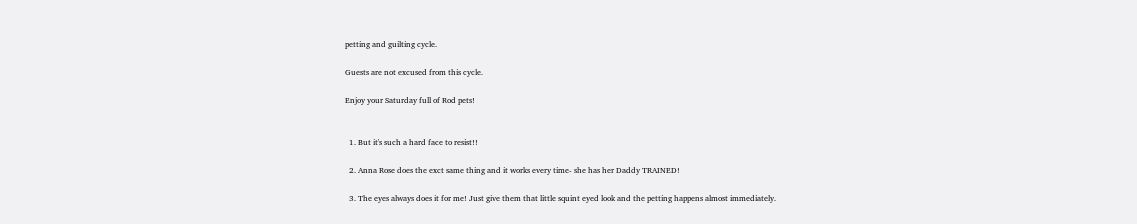petting and guilting cycle.

Guests are not excused from this cycle.

Enjoy your Saturday full of Rod pets!


  1. But it's such a hard face to resist!!

  2. Anna Rose does the exct same thing and it works every time- she has her Daddy TRAINED!

  3. The eyes always does it for me! Just give them that little squint eyed look and the petting happens almost immediately.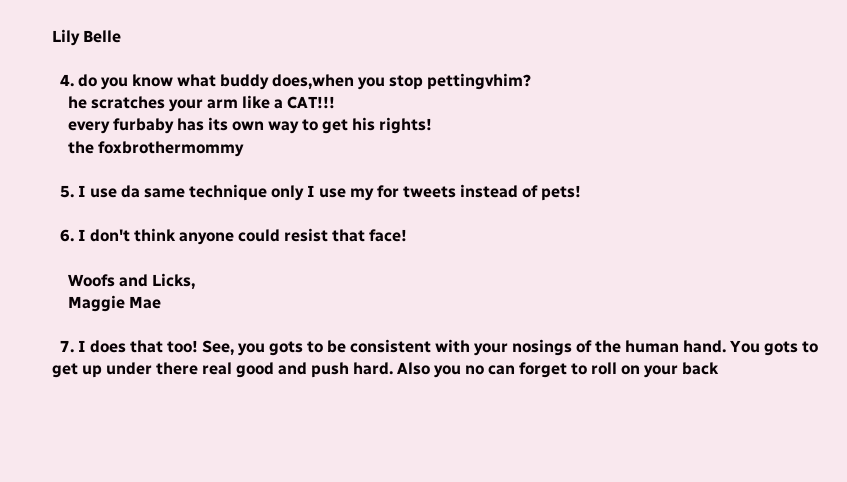Lily Belle

  4. do you know what buddy does,when you stop pettingvhim?
    he scratches your arm like a CAT!!!
    every furbaby has its own way to get his rights!
    the foxbrothermommy

  5. I use da same technique only I use my for tweets instead of pets!

  6. I don't think anyone could resist that face!

    Woofs and Licks,
    Maggie Mae

  7. I does that too! See, you gots to be consistent with your nosings of the human hand. You gots to get up under there real good and push hard. Also you no can forget to roll on your back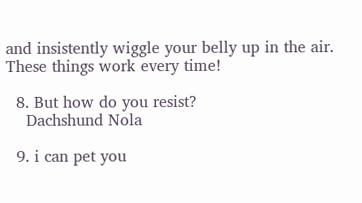and insistently wiggle your belly up in the air. These things work every time!

  8. But how do you resist?
    Dachshund Nola

  9. i can pet you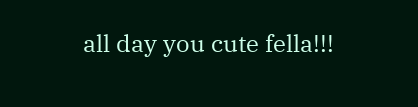all day you cute fella!!!